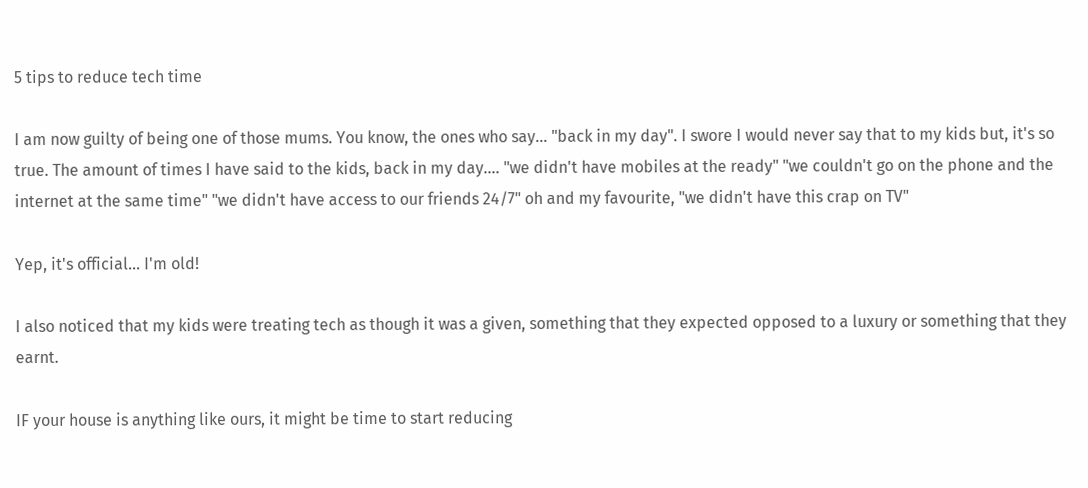5 tips to reduce tech time

I am now guilty of being one of those mums. You know, the ones who say... "back in my day". I swore I would never say that to my kids but, it's so true. The amount of times I have said to the kids, back in my day.... "we didn't have mobiles at the ready" "we couldn't go on the phone and the internet at the same time" "we didn't have access to our friends 24/7" oh and my favourite, "we didn't have this crap on TV"

Yep, it's official... I'm old!

I also noticed that my kids were treating tech as though it was a given, something that they expected opposed to a luxury or something that they earnt.

IF your house is anything like ours, it might be time to start reducing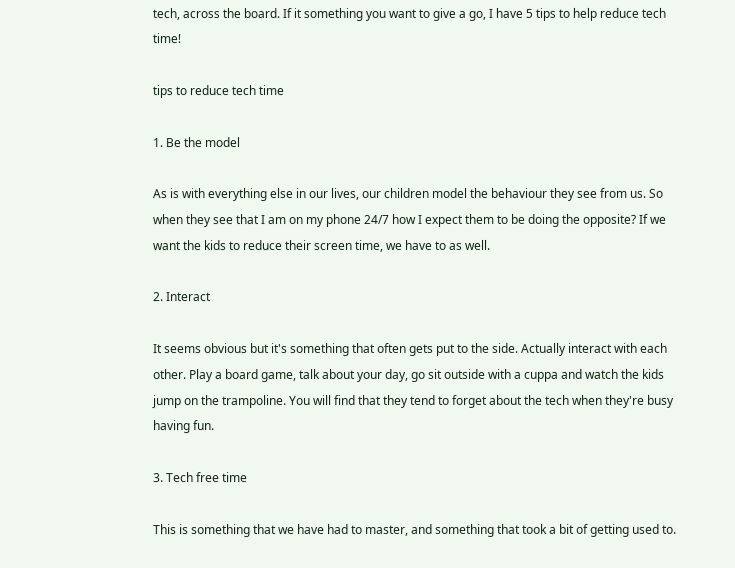tech, across the board. If it something you want to give a go, I have 5 tips to help reduce tech time!

tips to reduce tech time

1. Be the model

As is with everything else in our lives, our children model the behaviour they see from us. So when they see that I am on my phone 24/7 how I expect them to be doing the opposite? If we want the kids to reduce their screen time, we have to as well.

2. Interact

It seems obvious but it's something that often gets put to the side. Actually interact with each other. Play a board game, talk about your day, go sit outside with a cuppa and watch the kids jump on the trampoline. You will find that they tend to forget about the tech when they're busy having fun.

3. Tech free time

This is something that we have had to master, and something that took a bit of getting used to.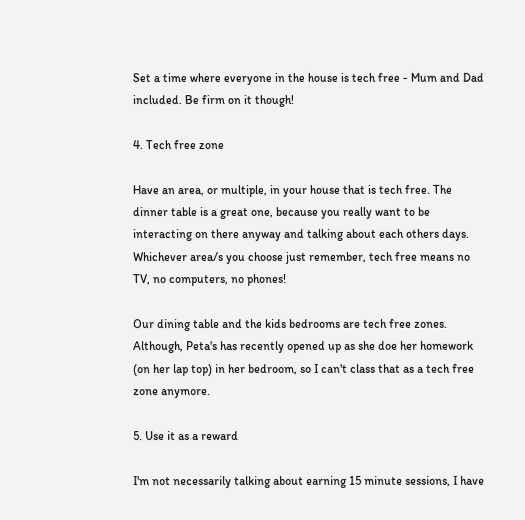Set a time where everyone in the house is tech free - Mum and Dad included. Be firm on it though!

4. Tech free zone

Have an area, or multiple, in your house that is tech free. The dinner table is a great one, because you really want to be interacting on there anyway and talking about each others days. Whichever area/s you choose just remember, tech free means no TV, no computers, no phones!

Our dining table and the kids bedrooms are tech free zones. Although, Peta's has recently opened up as she doe her homework (on her lap top) in her bedroom, so I can't class that as a tech free zone anymore.

5. Use it as a reward

I'm not necessarily talking about earning 15 minute sessions, I have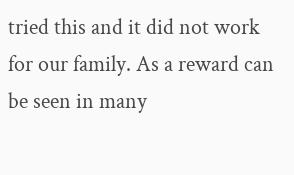tried this and it did not work for our family. As a reward can be seen in many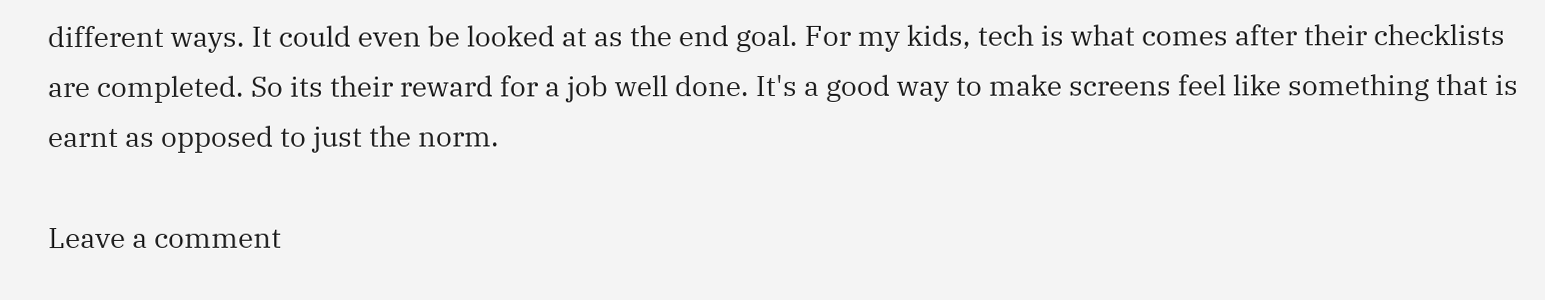different ways. It could even be looked at as the end goal. For my kids, tech is what comes after their checklists are completed. So its their reward for a job well done. It's a good way to make screens feel like something that is earnt as opposed to just the norm.

Leave a comment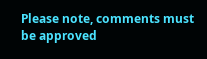Please note, comments must be approved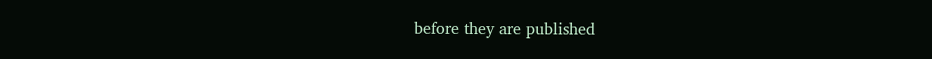before they are published